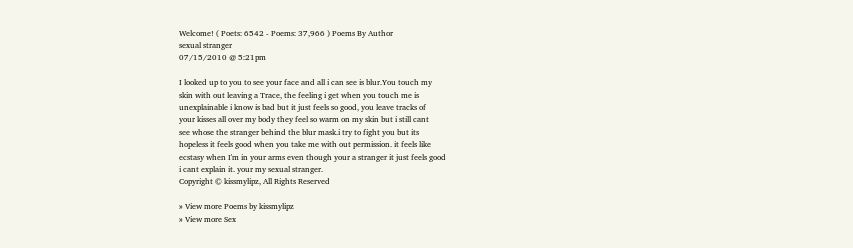Welcome! ( Poets: 6542 - Poems: 37,966 ) Poems By Author
sexual stranger
07/15/2010 @ 5:21pm

I looked up to you to see your face and all i can see is blur.You touch my
skin with out leaving a Trace, the feeling i get when you touch me is
unexplainable i know is bad but it just feels so good, you leave tracks of
your kisses all over my body they feel so warm on my skin but i still cant
see whose the stranger behind the blur mask.i try to fight you but its
hopeless it feels good when you take me with out permission. it feels like
ecstasy when I'm in your arms even though your a stranger it just feels good
i cant explain it. your my sexual stranger.
Copyright © kissmylipz, All Rights Reserved

» View more Poems by kissmylipz
» View more Sex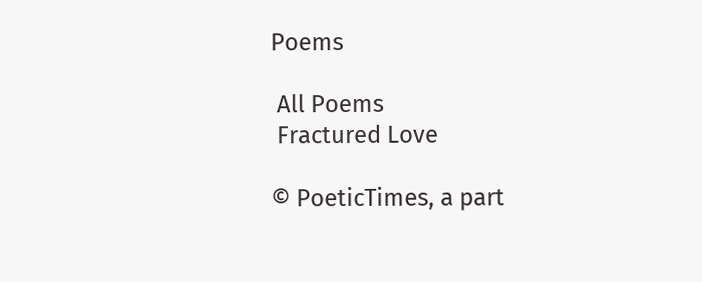Poems

 All Poems
 Fractured Love

© PoeticTimes, a part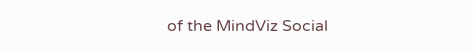of the MindViz Social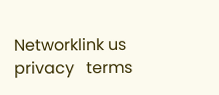Networklink us   privacy   terms